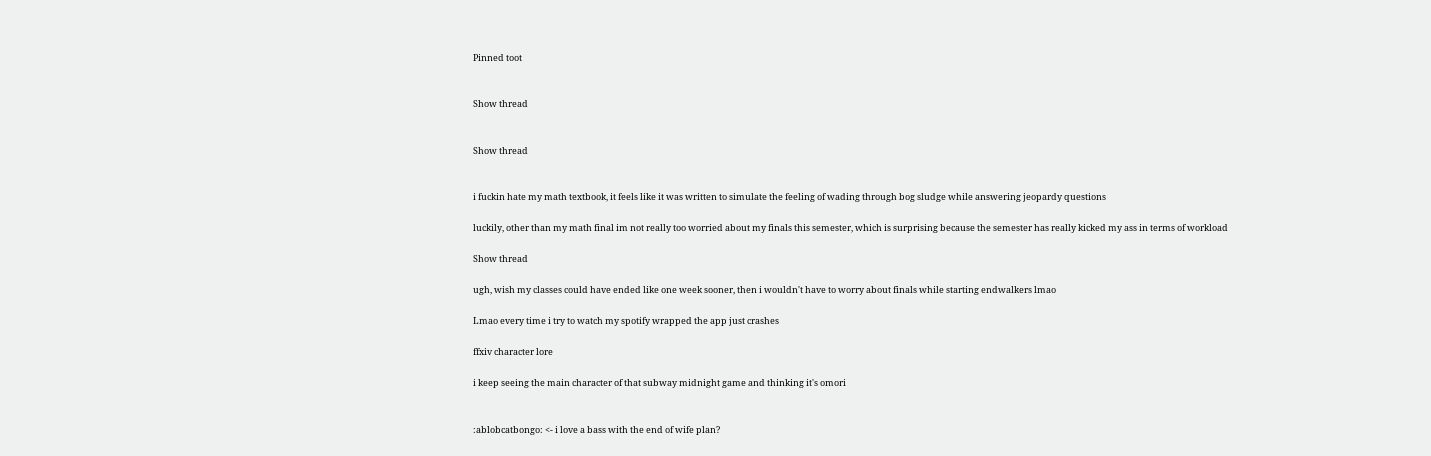Pinned toot


Show thread


Show thread


i fuckin hate my math textbook, it feels like it was written to simulate the feeling of wading through bog sludge while answering jeopardy questions

luckily, other than my math final im not really too worried about my finals this semester, which is surprising because the semester has really kicked my ass in terms of workload

Show thread

ugh, wish my classes could have ended like one week sooner, then i wouldn't have to worry about finals while starting endwalkers lmao

Lmao every time i try to watch my spotify wrapped the app just crashes

ffxiv character lore

i keep seeing the main character of that subway midnight game and thinking it's omori


:ablobcatbongo: <- i love a bass with the end of wife plan?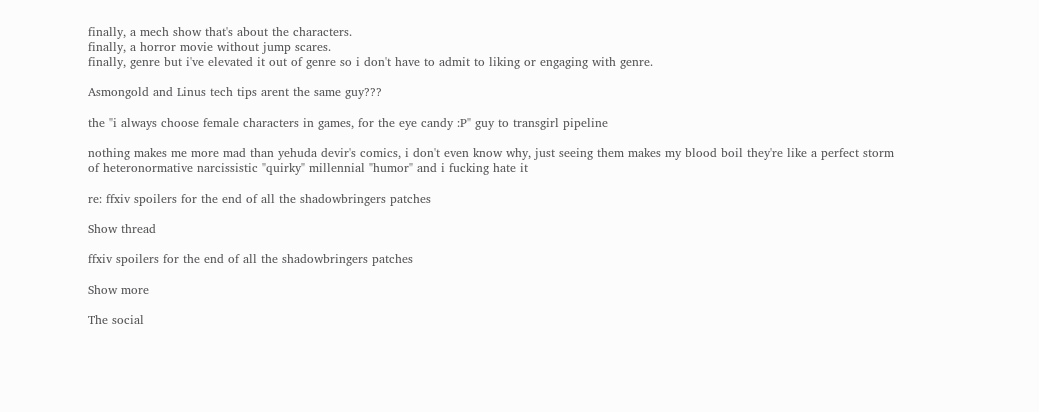finally, a mech show that's about the characters.
finally, a horror movie without jump scares.
finally, genre but i've elevated it out of genre so i don't have to admit to liking or engaging with genre.

Asmongold and Linus tech tips arent the same guy???

the "i always choose female characters in games, for the eye candy :P" guy to transgirl pipeline

nothing makes me more mad than yehuda devir's comics, i don't even know why, just seeing them makes my blood boil they're like a perfect storm of heteronormative narcissistic "quirky" millennial "humor" and i fucking hate it

re: ffxiv spoilers for the end of all the shadowbringers patches

Show thread

ffxiv spoilers for the end of all the shadowbringers patches

Show more

The social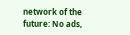network of the future: No ads,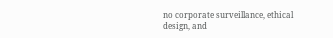no corporate surveillance, ethical design, and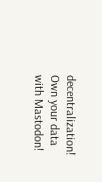decentralization! Own your data with Mastodon!